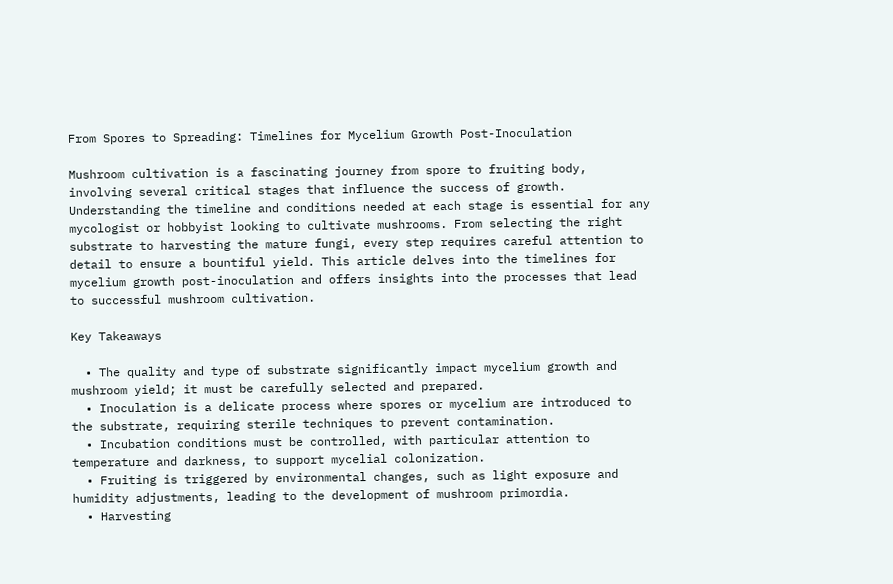From Spores to Spreading: Timelines for Mycelium Growth Post-Inoculation

Mushroom cultivation is a fascinating journey from spore to fruiting body, involving several critical stages that influence the success of growth. Understanding the timeline and conditions needed at each stage is essential for any mycologist or hobbyist looking to cultivate mushrooms. From selecting the right substrate to harvesting the mature fungi, every step requires careful attention to detail to ensure a bountiful yield. This article delves into the timelines for mycelium growth post-inoculation and offers insights into the processes that lead to successful mushroom cultivation.

Key Takeaways

  • The quality and type of substrate significantly impact mycelium growth and mushroom yield; it must be carefully selected and prepared.
  • Inoculation is a delicate process where spores or mycelium are introduced to the substrate, requiring sterile techniques to prevent contamination.
  • Incubation conditions must be controlled, with particular attention to temperature and darkness, to support mycelial colonization.
  • Fruiting is triggered by environmental changes, such as light exposure and humidity adjustments, leading to the development of mushroom primordia.
  • Harvesting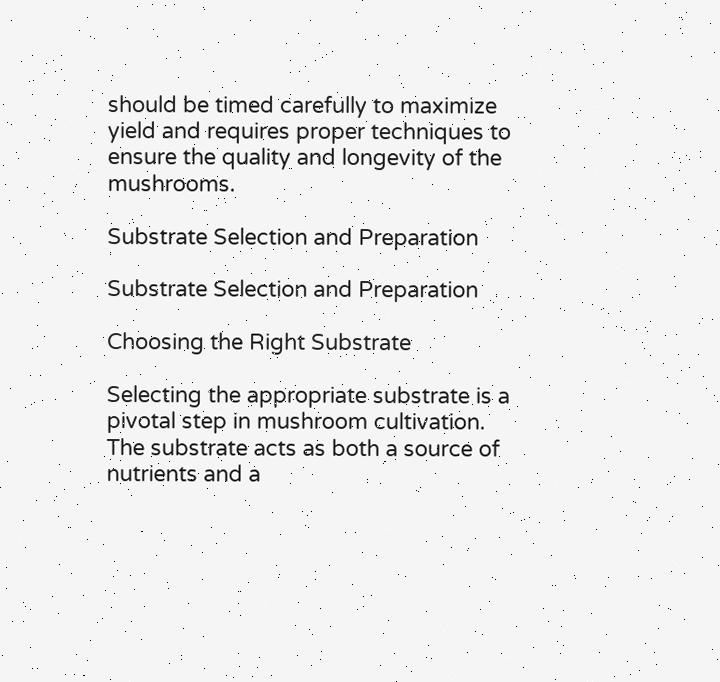should be timed carefully to maximize yield and requires proper techniques to ensure the quality and longevity of the mushrooms.

Substrate Selection and Preparation

Substrate Selection and Preparation

Choosing the Right Substrate

Selecting the appropriate substrate is a pivotal step in mushroom cultivation. The substrate acts as both a source of nutrients and a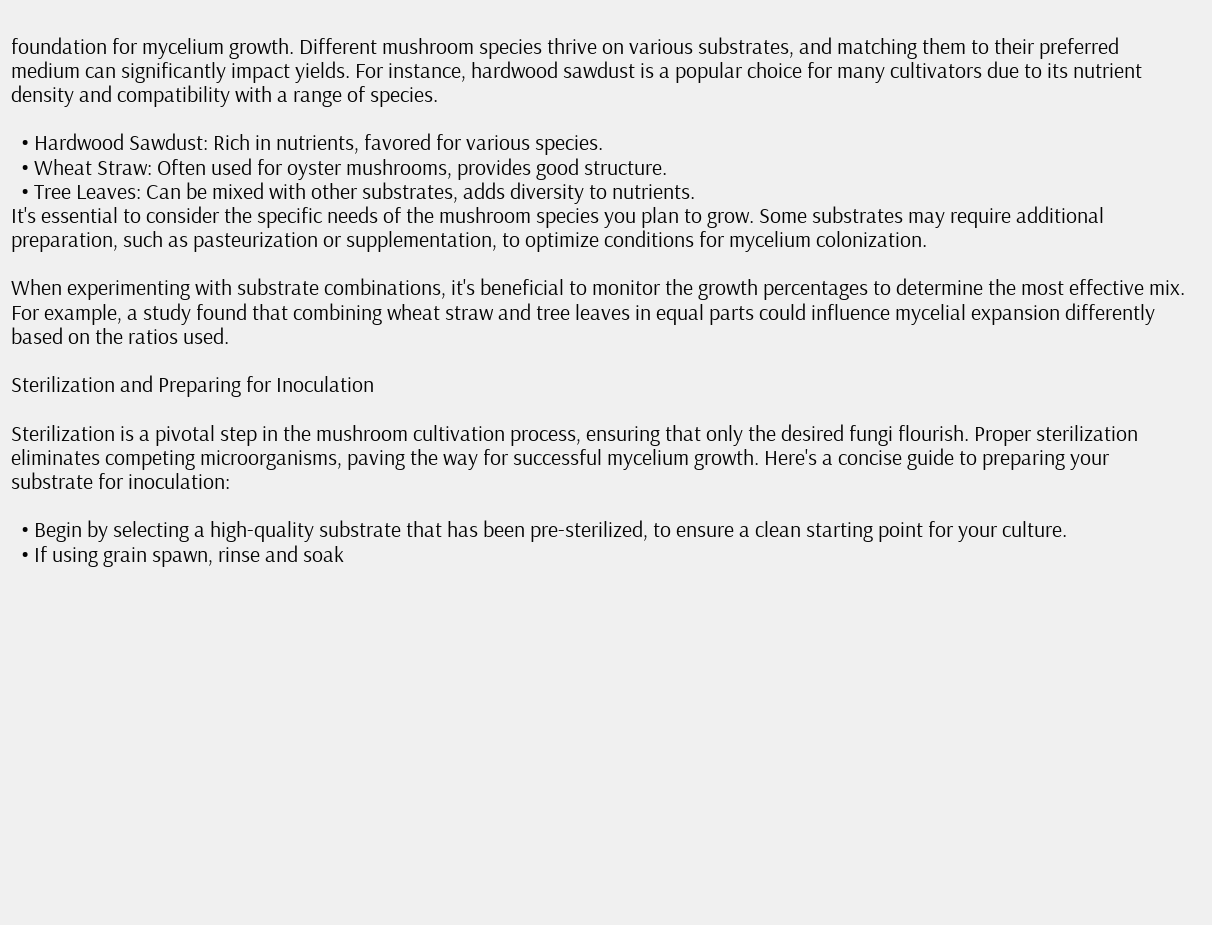foundation for mycelium growth. Different mushroom species thrive on various substrates, and matching them to their preferred medium can significantly impact yields. For instance, hardwood sawdust is a popular choice for many cultivators due to its nutrient density and compatibility with a range of species.

  • Hardwood Sawdust: Rich in nutrients, favored for various species.
  • Wheat Straw: Often used for oyster mushrooms, provides good structure.
  • Tree Leaves: Can be mixed with other substrates, adds diversity to nutrients.
It's essential to consider the specific needs of the mushroom species you plan to grow. Some substrates may require additional preparation, such as pasteurization or supplementation, to optimize conditions for mycelium colonization.

When experimenting with substrate combinations, it's beneficial to monitor the growth percentages to determine the most effective mix. For example, a study found that combining wheat straw and tree leaves in equal parts could influence mycelial expansion differently based on the ratios used.

Sterilization and Preparing for Inoculation

Sterilization is a pivotal step in the mushroom cultivation process, ensuring that only the desired fungi flourish. Proper sterilization eliminates competing microorganisms, paving the way for successful mycelium growth. Here's a concise guide to preparing your substrate for inoculation:

  • Begin by selecting a high-quality substrate that has been pre-sterilized, to ensure a clean starting point for your culture.
  • If using grain spawn, rinse and soak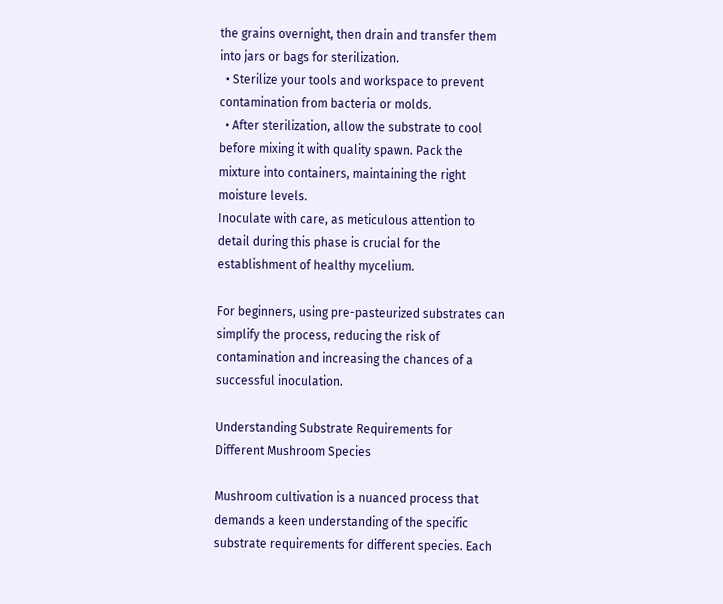the grains overnight, then drain and transfer them into jars or bags for sterilization.
  • Sterilize your tools and workspace to prevent contamination from bacteria or molds.
  • After sterilization, allow the substrate to cool before mixing it with quality spawn. Pack the mixture into containers, maintaining the right moisture levels.
Inoculate with care, as meticulous attention to detail during this phase is crucial for the establishment of healthy mycelium.

For beginners, using pre-pasteurized substrates can simplify the process, reducing the risk of contamination and increasing the chances of a successful inoculation.

Understanding Substrate Requirements for Different Mushroom Species

Mushroom cultivation is a nuanced process that demands a keen understanding of the specific substrate requirements for different species. Each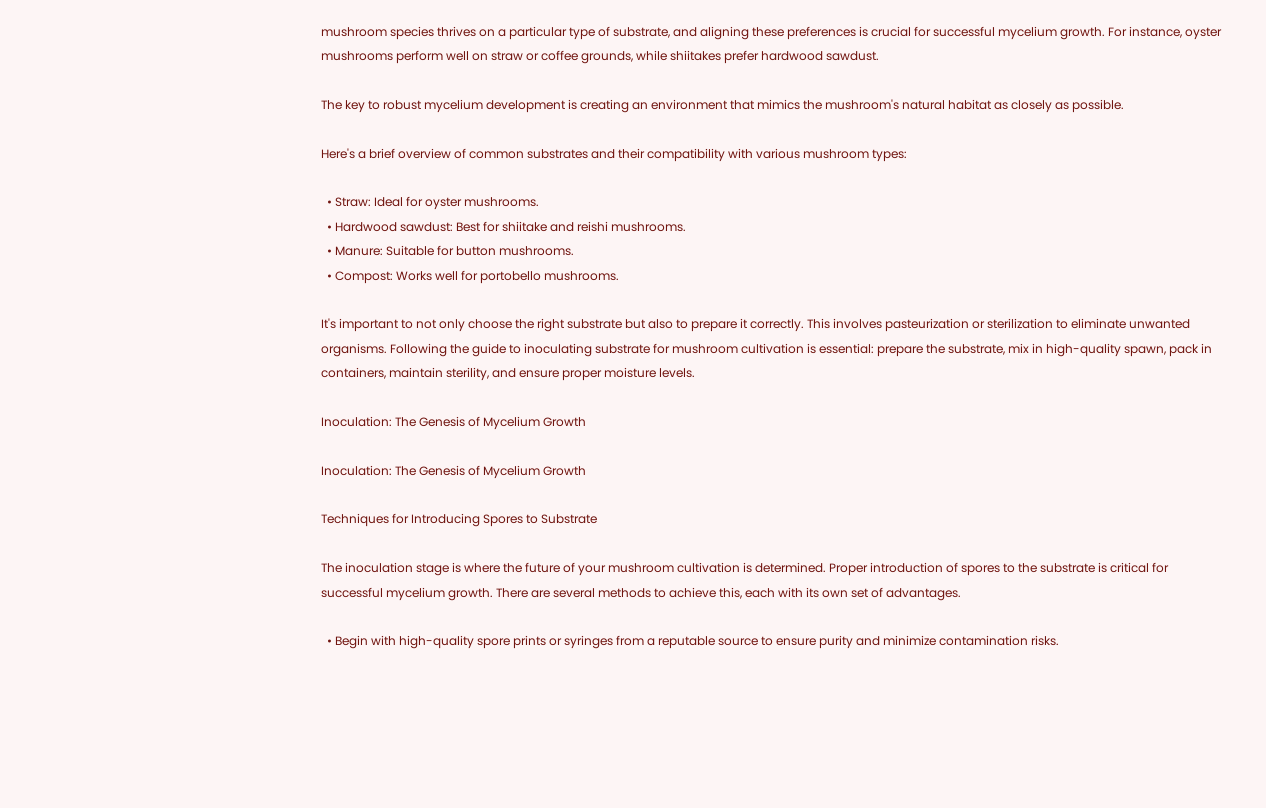mushroom species thrives on a particular type of substrate, and aligning these preferences is crucial for successful mycelium growth. For instance, oyster mushrooms perform well on straw or coffee grounds, while shiitakes prefer hardwood sawdust.

The key to robust mycelium development is creating an environment that mimics the mushroom's natural habitat as closely as possible.

Here's a brief overview of common substrates and their compatibility with various mushroom types:

  • Straw: Ideal for oyster mushrooms.
  • Hardwood sawdust: Best for shiitake and reishi mushrooms.
  • Manure: Suitable for button mushrooms.
  • Compost: Works well for portobello mushrooms.

It's important to not only choose the right substrate but also to prepare it correctly. This involves pasteurization or sterilization to eliminate unwanted organisms. Following the guide to inoculating substrate for mushroom cultivation is essential: prepare the substrate, mix in high-quality spawn, pack in containers, maintain sterility, and ensure proper moisture levels.

Inoculation: The Genesis of Mycelium Growth

Inoculation: The Genesis of Mycelium Growth

Techniques for Introducing Spores to Substrate

The inoculation stage is where the future of your mushroom cultivation is determined. Proper introduction of spores to the substrate is critical for successful mycelium growth. There are several methods to achieve this, each with its own set of advantages.

  • Begin with high-quality spore prints or syringes from a reputable source to ensure purity and minimize contamination risks.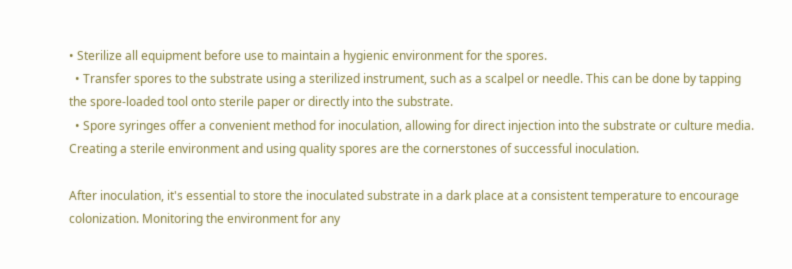• Sterilize all equipment before use to maintain a hygienic environment for the spores.
  • Transfer spores to the substrate using a sterilized instrument, such as a scalpel or needle. This can be done by tapping the spore-loaded tool onto sterile paper or directly into the substrate.
  • Spore syringes offer a convenient method for inoculation, allowing for direct injection into the substrate or culture media.
Creating a sterile environment and using quality spores are the cornerstones of successful inoculation.

After inoculation, it's essential to store the inoculated substrate in a dark place at a consistent temperature to encourage colonization. Monitoring the environment for any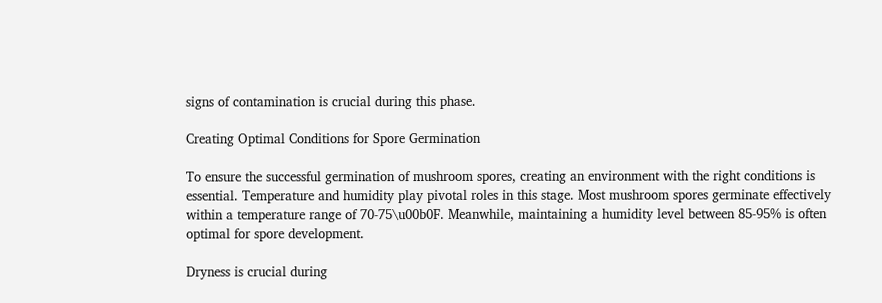signs of contamination is crucial during this phase.

Creating Optimal Conditions for Spore Germination

To ensure the successful germination of mushroom spores, creating an environment with the right conditions is essential. Temperature and humidity play pivotal roles in this stage. Most mushroom spores germinate effectively within a temperature range of 70-75\u00b0F. Meanwhile, maintaining a humidity level between 85-95% is often optimal for spore development.

Dryness is crucial during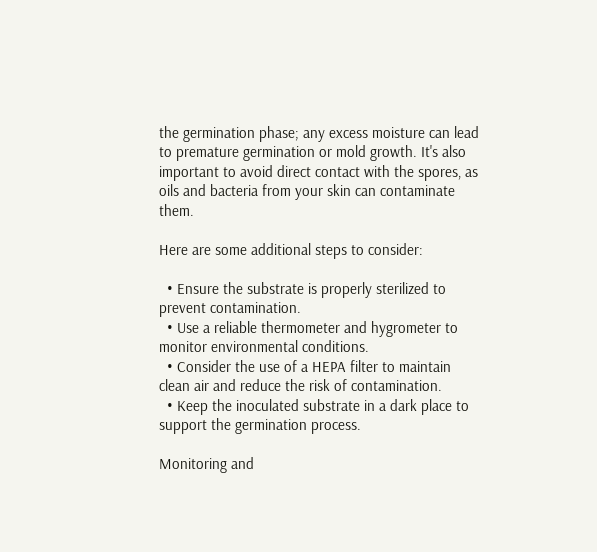the germination phase; any excess moisture can lead to premature germination or mold growth. It's also important to avoid direct contact with the spores, as oils and bacteria from your skin can contaminate them.

Here are some additional steps to consider:

  • Ensure the substrate is properly sterilized to prevent contamination.
  • Use a reliable thermometer and hygrometer to monitor environmental conditions.
  • Consider the use of a HEPA filter to maintain clean air and reduce the risk of contamination.
  • Keep the inoculated substrate in a dark place to support the germination process.

Monitoring and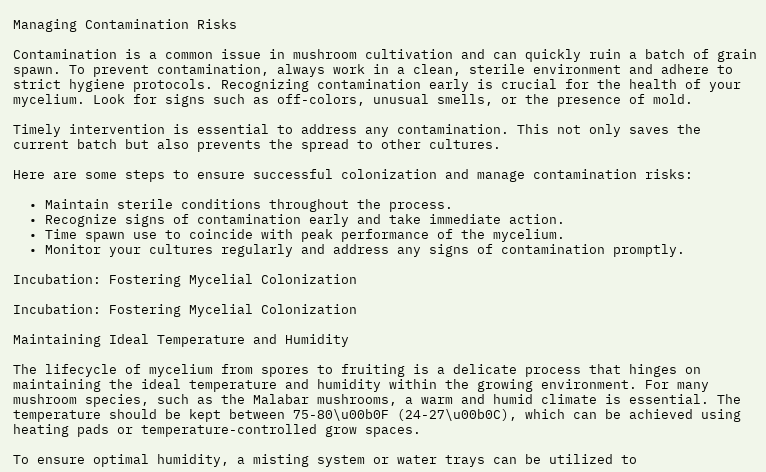Managing Contamination Risks

Contamination is a common issue in mushroom cultivation and can quickly ruin a batch of grain spawn. To prevent contamination, always work in a clean, sterile environment and adhere to strict hygiene protocols. Recognizing contamination early is crucial for the health of your mycelium. Look for signs such as off-colors, unusual smells, or the presence of mold.

Timely intervention is essential to address any contamination. This not only saves the current batch but also prevents the spread to other cultures.

Here are some steps to ensure successful colonization and manage contamination risks:

  • Maintain sterile conditions throughout the process.
  • Recognize signs of contamination early and take immediate action.
  • Time spawn use to coincide with peak performance of the mycelium.
  • Monitor your cultures regularly and address any signs of contamination promptly.

Incubation: Fostering Mycelial Colonization

Incubation: Fostering Mycelial Colonization

Maintaining Ideal Temperature and Humidity

The lifecycle of mycelium from spores to fruiting is a delicate process that hinges on maintaining the ideal temperature and humidity within the growing environment. For many mushroom species, such as the Malabar mushrooms, a warm and humid climate is essential. The temperature should be kept between 75-80\u00b0F (24-27\u00b0C), which can be achieved using heating pads or temperature-controlled grow spaces.

To ensure optimal humidity, a misting system or water trays can be utilized to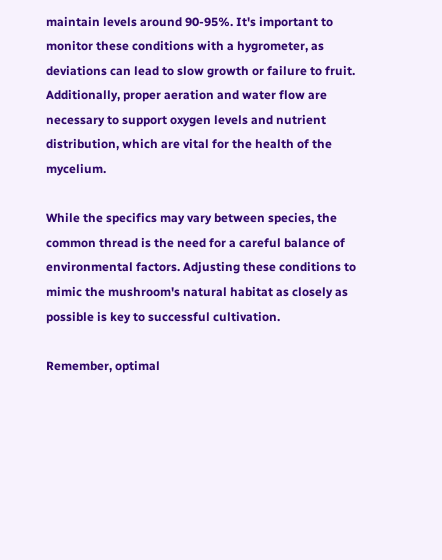maintain levels around 90-95%. It's important to monitor these conditions with a hygrometer, as deviations can lead to slow growth or failure to fruit. Additionally, proper aeration and water flow are necessary to support oxygen levels and nutrient distribution, which are vital for the health of the mycelium.

While the specifics may vary between species, the common thread is the need for a careful balance of environmental factors. Adjusting these conditions to mimic the mushroom's natural habitat as closely as possible is key to successful cultivation.

Remember, optimal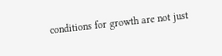conditions for growth are not just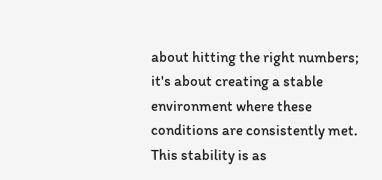about hitting the right numbers; it's about creating a stable environment where these conditions are consistently met. This stability is as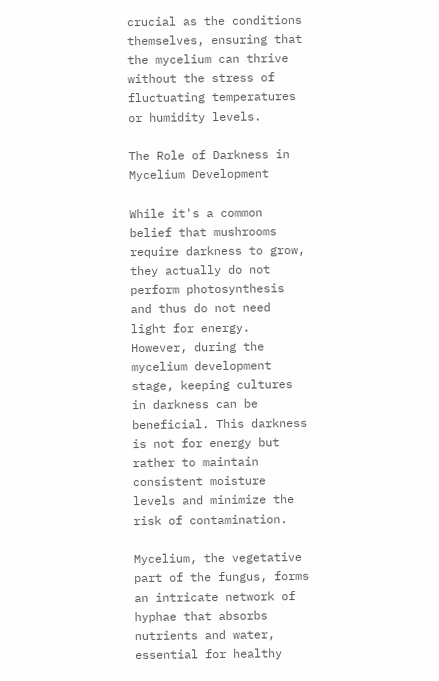crucial as the conditions themselves, ensuring that the mycelium can thrive without the stress of fluctuating temperatures or humidity levels.

The Role of Darkness in Mycelium Development

While it's a common belief that mushrooms require darkness to grow, they actually do not perform photosynthesis and thus do not need light for energy. However, during the mycelium development stage, keeping cultures in darkness can be beneficial. This darkness is not for energy but rather to maintain consistent moisture levels and minimize the risk of contamination.

Mycelium, the vegetative part of the fungus, forms an intricate network of hyphae that absorbs nutrients and water, essential for healthy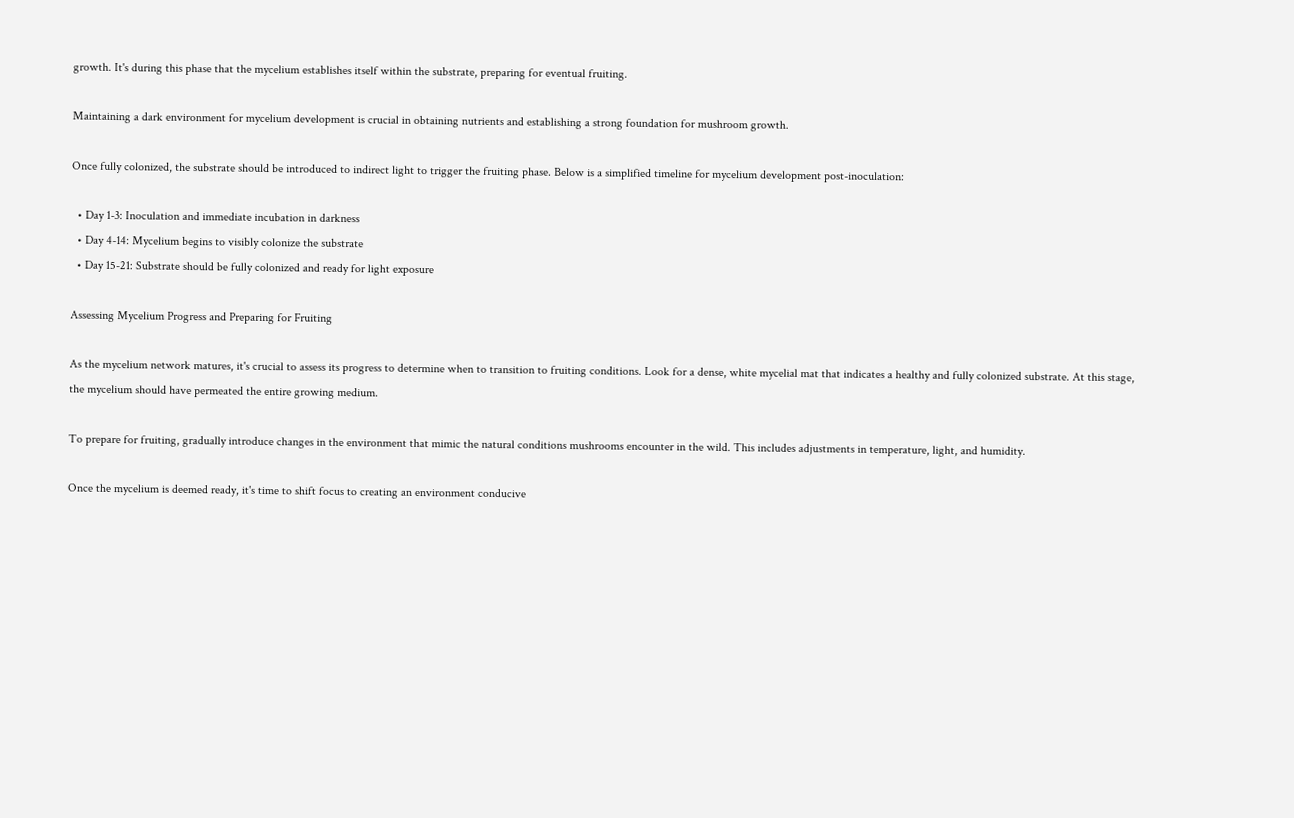growth. It's during this phase that the mycelium establishes itself within the substrate, preparing for eventual fruiting.

Maintaining a dark environment for mycelium development is crucial in obtaining nutrients and establishing a strong foundation for mushroom growth.

Once fully colonized, the substrate should be introduced to indirect light to trigger the fruiting phase. Below is a simplified timeline for mycelium development post-inoculation:

  • Day 1-3: Inoculation and immediate incubation in darkness
  • Day 4-14: Mycelium begins to visibly colonize the substrate
  • Day 15-21: Substrate should be fully colonized and ready for light exposure

Assessing Mycelium Progress and Preparing for Fruiting

As the mycelium network matures, it's crucial to assess its progress to determine when to transition to fruiting conditions. Look for a dense, white mycelial mat that indicates a healthy and fully colonized substrate. At this stage, the mycelium should have permeated the entire growing medium.

To prepare for fruiting, gradually introduce changes in the environment that mimic the natural conditions mushrooms encounter in the wild. This includes adjustments in temperature, light, and humidity.

Once the mycelium is deemed ready, it's time to shift focus to creating an environment conducive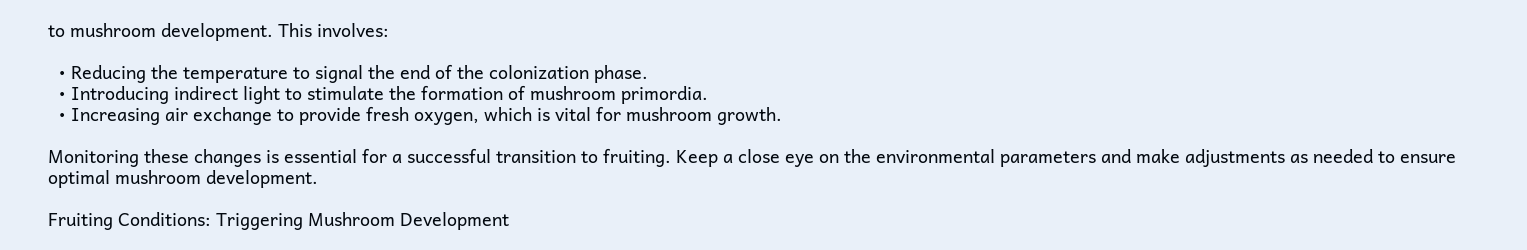to mushroom development. This involves:

  • Reducing the temperature to signal the end of the colonization phase.
  • Introducing indirect light to stimulate the formation of mushroom primordia.
  • Increasing air exchange to provide fresh oxygen, which is vital for mushroom growth.

Monitoring these changes is essential for a successful transition to fruiting. Keep a close eye on the environmental parameters and make adjustments as needed to ensure optimal mushroom development.

Fruiting Conditions: Triggering Mushroom Development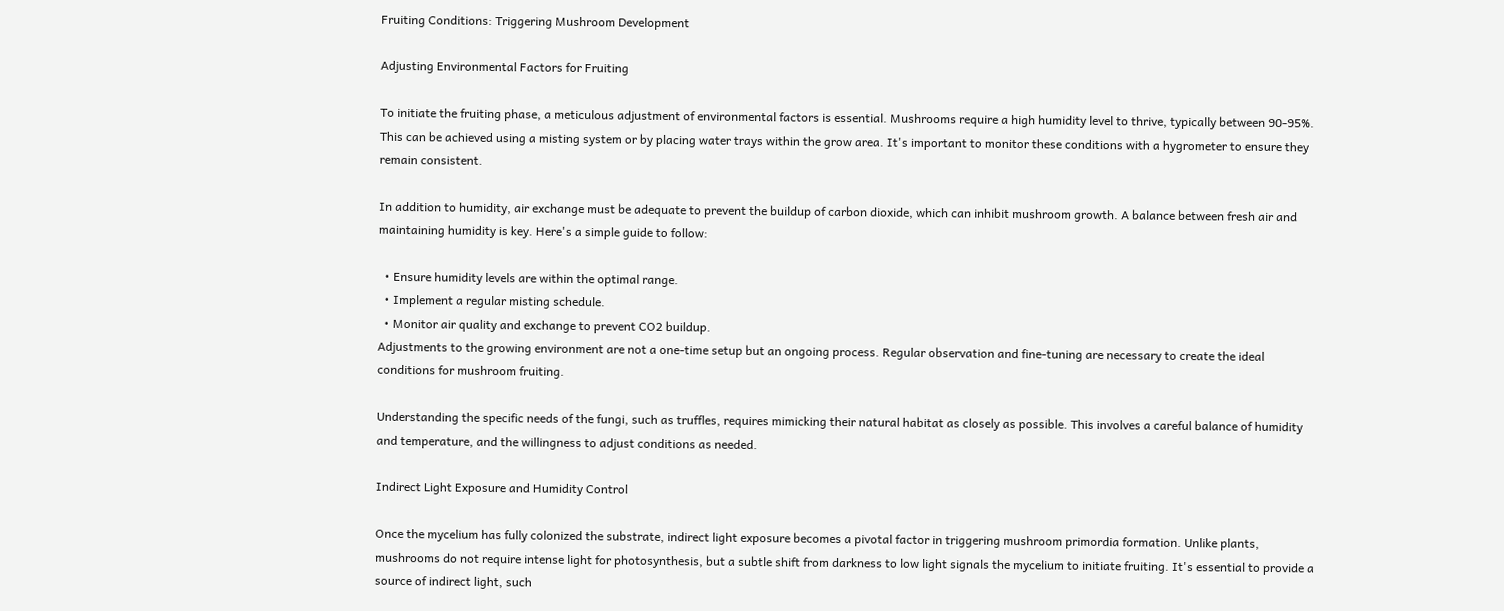Fruiting Conditions: Triggering Mushroom Development

Adjusting Environmental Factors for Fruiting

To initiate the fruiting phase, a meticulous adjustment of environmental factors is essential. Mushrooms require a high humidity level to thrive, typically between 90-95%. This can be achieved using a misting system or by placing water trays within the grow area. It's important to monitor these conditions with a hygrometer to ensure they remain consistent.

In addition to humidity, air exchange must be adequate to prevent the buildup of carbon dioxide, which can inhibit mushroom growth. A balance between fresh air and maintaining humidity is key. Here's a simple guide to follow:

  • Ensure humidity levels are within the optimal range.
  • Implement a regular misting schedule.
  • Monitor air quality and exchange to prevent CO2 buildup.
Adjustments to the growing environment are not a one-time setup but an ongoing process. Regular observation and fine-tuning are necessary to create the ideal conditions for mushroom fruiting.

Understanding the specific needs of the fungi, such as truffles, requires mimicking their natural habitat as closely as possible. This involves a careful balance of humidity and temperature, and the willingness to adjust conditions as needed.

Indirect Light Exposure and Humidity Control

Once the mycelium has fully colonized the substrate, indirect light exposure becomes a pivotal factor in triggering mushroom primordia formation. Unlike plants, mushrooms do not require intense light for photosynthesis, but a subtle shift from darkness to low light signals the mycelium to initiate fruiting. It's essential to provide a source of indirect light, such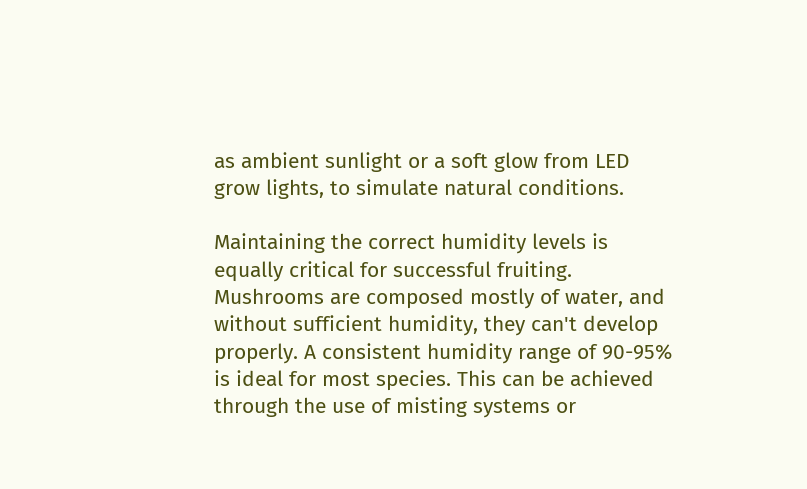as ambient sunlight or a soft glow from LED grow lights, to simulate natural conditions.

Maintaining the correct humidity levels is equally critical for successful fruiting. Mushrooms are composed mostly of water, and without sufficient humidity, they can't develop properly. A consistent humidity range of 90-95% is ideal for most species. This can be achieved through the use of misting systems or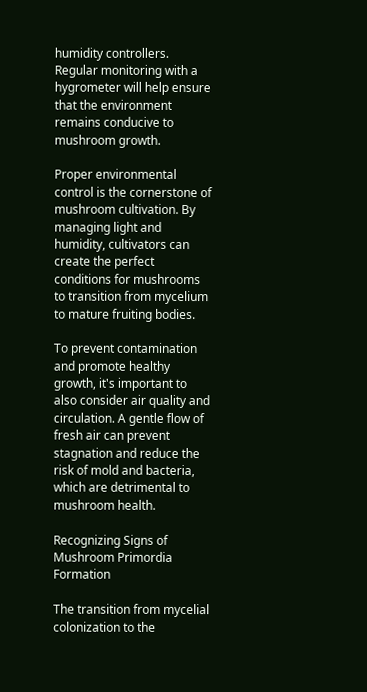humidity controllers. Regular monitoring with a hygrometer will help ensure that the environment remains conducive to mushroom growth.

Proper environmental control is the cornerstone of mushroom cultivation. By managing light and humidity, cultivators can create the perfect conditions for mushrooms to transition from mycelium to mature fruiting bodies.

To prevent contamination and promote healthy growth, it's important to also consider air quality and circulation. A gentle flow of fresh air can prevent stagnation and reduce the risk of mold and bacteria, which are detrimental to mushroom health.

Recognizing Signs of Mushroom Primordia Formation

The transition from mycelial colonization to the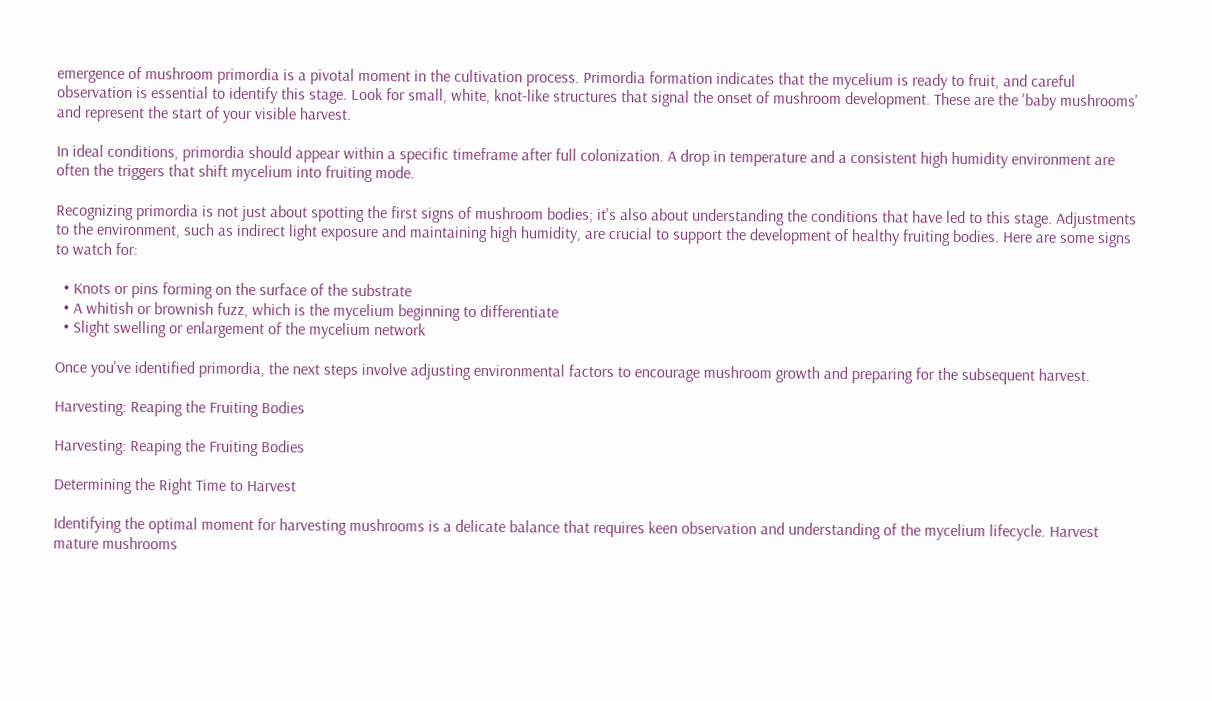emergence of mushroom primordia is a pivotal moment in the cultivation process. Primordia formation indicates that the mycelium is ready to fruit, and careful observation is essential to identify this stage. Look for small, white, knot-like structures that signal the onset of mushroom development. These are the 'baby mushrooms' and represent the start of your visible harvest.

In ideal conditions, primordia should appear within a specific timeframe after full colonization. A drop in temperature and a consistent high humidity environment are often the triggers that shift mycelium into fruiting mode.

Recognizing primordia is not just about spotting the first signs of mushroom bodies; it's also about understanding the conditions that have led to this stage. Adjustments to the environment, such as indirect light exposure and maintaining high humidity, are crucial to support the development of healthy fruiting bodies. Here are some signs to watch for:

  • Knots or pins forming on the surface of the substrate
  • A whitish or brownish fuzz, which is the mycelium beginning to differentiate
  • Slight swelling or enlargement of the mycelium network

Once you've identified primordia, the next steps involve adjusting environmental factors to encourage mushroom growth and preparing for the subsequent harvest.

Harvesting: Reaping the Fruiting Bodies

Harvesting: Reaping the Fruiting Bodies

Determining the Right Time to Harvest

Identifying the optimal moment for harvesting mushrooms is a delicate balance that requires keen observation and understanding of the mycelium lifecycle. Harvest mature mushrooms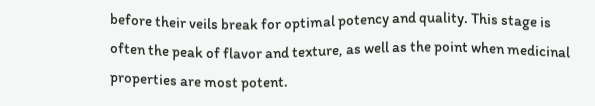before their veils break for optimal potency and quality. This stage is often the peak of flavor and texture, as well as the point when medicinal properties are most potent.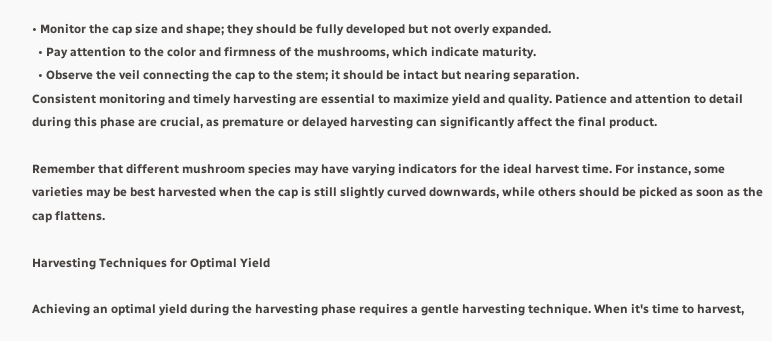• Monitor the cap size and shape; they should be fully developed but not overly expanded.
  • Pay attention to the color and firmness of the mushrooms, which indicate maturity.
  • Observe the veil connecting the cap to the stem; it should be intact but nearing separation.
Consistent monitoring and timely harvesting are essential to maximize yield and quality. Patience and attention to detail during this phase are crucial, as premature or delayed harvesting can significantly affect the final product.

Remember that different mushroom species may have varying indicators for the ideal harvest time. For instance, some varieties may be best harvested when the cap is still slightly curved downwards, while others should be picked as soon as the cap flattens.

Harvesting Techniques for Optimal Yield

Achieving an optimal yield during the harvesting phase requires a gentle harvesting technique. When it's time to harvest,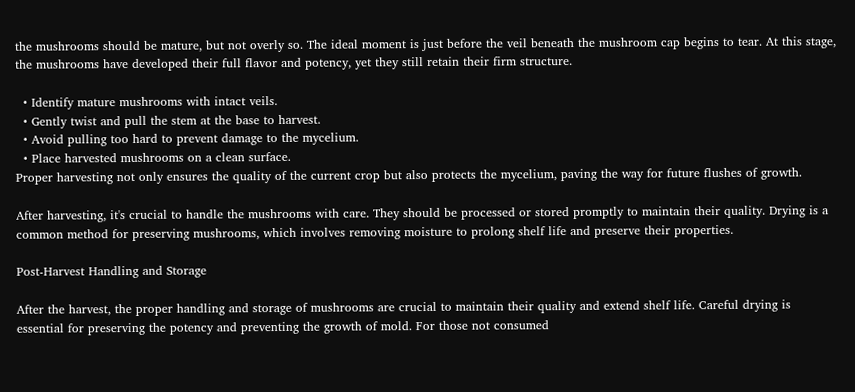the mushrooms should be mature, but not overly so. The ideal moment is just before the veil beneath the mushroom cap begins to tear. At this stage, the mushrooms have developed their full flavor and potency, yet they still retain their firm structure.

  • Identify mature mushrooms with intact veils.
  • Gently twist and pull the stem at the base to harvest.
  • Avoid pulling too hard to prevent damage to the mycelium.
  • Place harvested mushrooms on a clean surface.
Proper harvesting not only ensures the quality of the current crop but also protects the mycelium, paving the way for future flushes of growth.

After harvesting, it's crucial to handle the mushrooms with care. They should be processed or stored promptly to maintain their quality. Drying is a common method for preserving mushrooms, which involves removing moisture to prolong shelf life and preserve their properties.

Post-Harvest Handling and Storage

After the harvest, the proper handling and storage of mushrooms are crucial to maintain their quality and extend shelf life. Careful drying is essential for preserving the potency and preventing the growth of mold. For those not consumed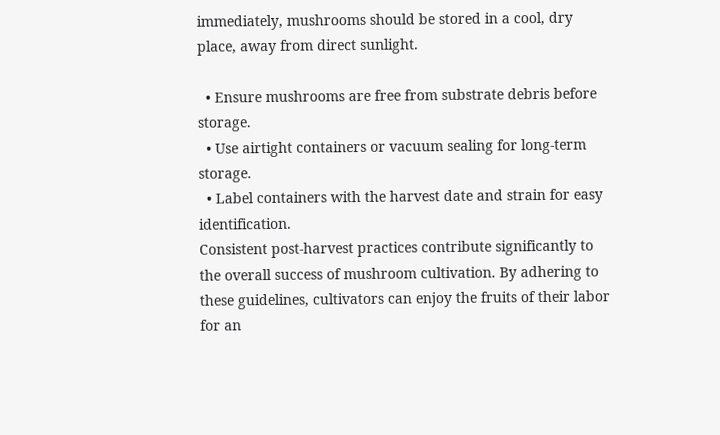immediately, mushrooms should be stored in a cool, dry place, away from direct sunlight.

  • Ensure mushrooms are free from substrate debris before storage.
  • Use airtight containers or vacuum sealing for long-term storage.
  • Label containers with the harvest date and strain for easy identification.
Consistent post-harvest practices contribute significantly to the overall success of mushroom cultivation. By adhering to these guidelines, cultivators can enjoy the fruits of their labor for an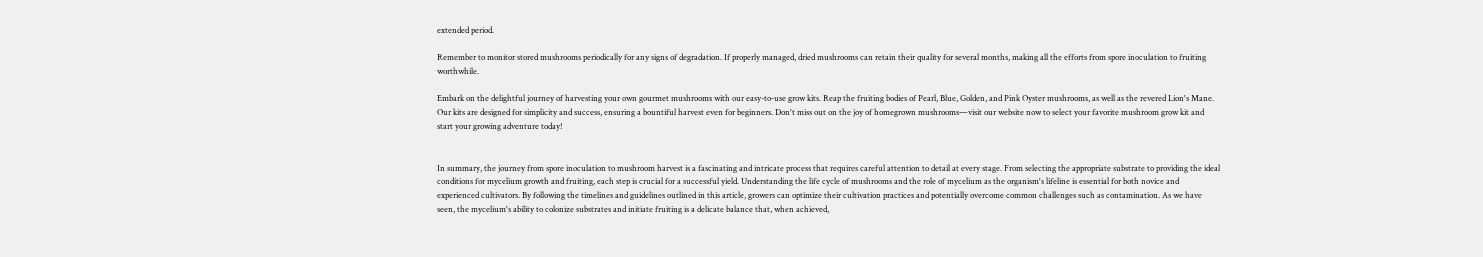extended period.

Remember to monitor stored mushrooms periodically for any signs of degradation. If properly managed, dried mushrooms can retain their quality for several months, making all the efforts from spore inoculation to fruiting worthwhile.

Embark on the delightful journey of harvesting your own gourmet mushrooms with our easy-to-use grow kits. Reap the fruiting bodies of Pearl, Blue, Golden, and Pink Oyster mushrooms, as well as the revered Lion's Mane. Our kits are designed for simplicity and success, ensuring a bountiful harvest even for beginners. Don't miss out on the joy of homegrown mushrooms—visit our website now to select your favorite mushroom grow kit and start your growing adventure today!


In summary, the journey from spore inoculation to mushroom harvest is a fascinating and intricate process that requires careful attention to detail at every stage. From selecting the appropriate substrate to providing the ideal conditions for mycelium growth and fruiting, each step is crucial for a successful yield. Understanding the life cycle of mushrooms and the role of mycelium as the organism's lifeline is essential for both novice and experienced cultivators. By following the timelines and guidelines outlined in this article, growers can optimize their cultivation practices and potentially overcome common challenges such as contamination. As we have seen, the mycelium's ability to colonize substrates and initiate fruiting is a delicate balance that, when achieved,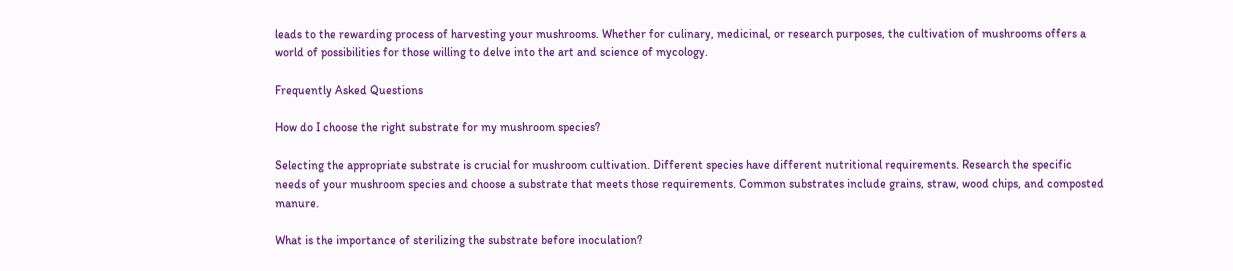leads to the rewarding process of harvesting your mushrooms. Whether for culinary, medicinal, or research purposes, the cultivation of mushrooms offers a world of possibilities for those willing to delve into the art and science of mycology.

Frequently Asked Questions

How do I choose the right substrate for my mushroom species?

Selecting the appropriate substrate is crucial for mushroom cultivation. Different species have different nutritional requirements. Research the specific needs of your mushroom species and choose a substrate that meets those requirements. Common substrates include grains, straw, wood chips, and composted manure.

What is the importance of sterilizing the substrate before inoculation?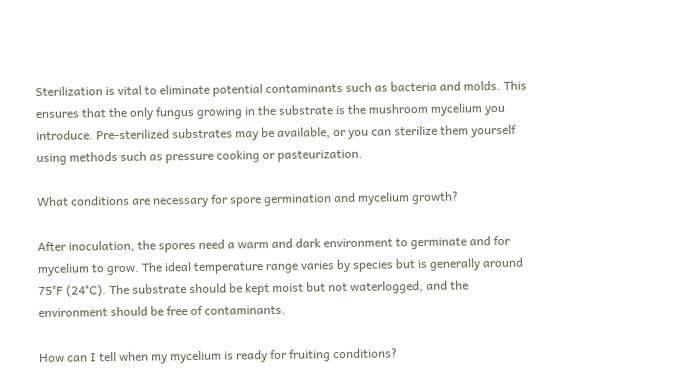Sterilization is vital to eliminate potential contaminants such as bacteria and molds. This ensures that the only fungus growing in the substrate is the mushroom mycelium you introduce. Pre-sterilized substrates may be available, or you can sterilize them yourself using methods such as pressure cooking or pasteurization.

What conditions are necessary for spore germination and mycelium growth?

After inoculation, the spores need a warm and dark environment to germinate and for mycelium to grow. The ideal temperature range varies by species but is generally around 75°F (24°C). The substrate should be kept moist but not waterlogged, and the environment should be free of contaminants.

How can I tell when my mycelium is ready for fruiting conditions?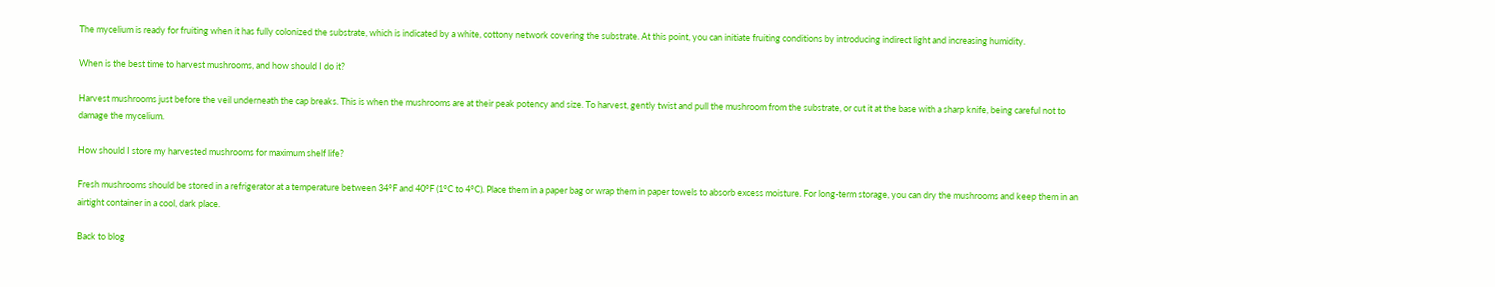The mycelium is ready for fruiting when it has fully colonized the substrate, which is indicated by a white, cottony network covering the substrate. At this point, you can initiate fruiting conditions by introducing indirect light and increasing humidity.

When is the best time to harvest mushrooms, and how should I do it?

Harvest mushrooms just before the veil underneath the cap breaks. This is when the mushrooms are at their peak potency and size. To harvest, gently twist and pull the mushroom from the substrate, or cut it at the base with a sharp knife, being careful not to damage the mycelium.

How should I store my harvested mushrooms for maximum shelf life?

Fresh mushrooms should be stored in a refrigerator at a temperature between 34°F and 40°F (1°C to 4°C). Place them in a paper bag or wrap them in paper towels to absorb excess moisture. For long-term storage, you can dry the mushrooms and keep them in an airtight container in a cool, dark place.

Back to blog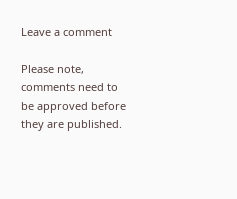Leave a comment

Please note, comments need to be approved before they are published.